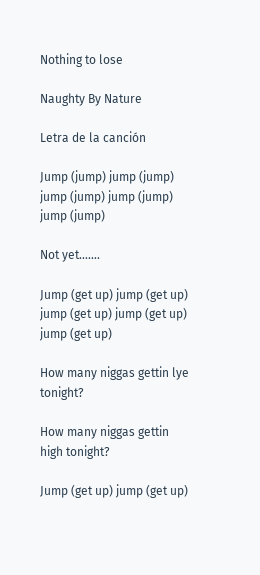Nothing to lose

Naughty By Nature

Letra de la canción

Jump (jump) jump (jump) jump (jump) jump (jump) jump (jump)

Not yet.......

Jump (get up) jump (get up) jump (get up) jump (get up) jump (get up)

How many niggas gettin lye tonight?

How many niggas gettin high tonight?

Jump (get up) jump (get up)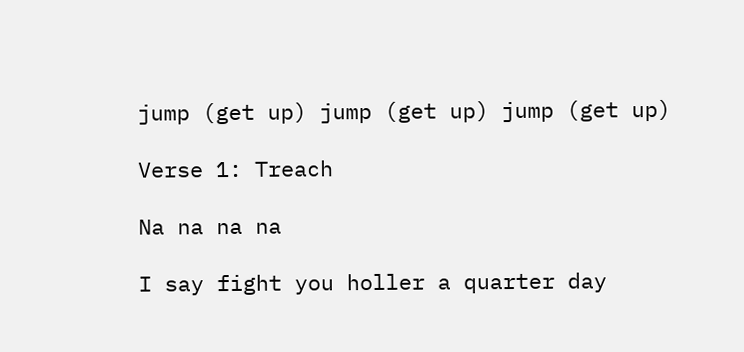jump (get up) jump (get up) jump (get up)

Verse 1: Treach

Na na na na

I say fight you holler a quarter day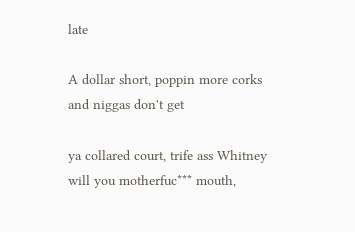late

A dollar short, poppin more corks and niggas don't get

ya collared court, trife ass Whitney will you motherfuc*** mouth,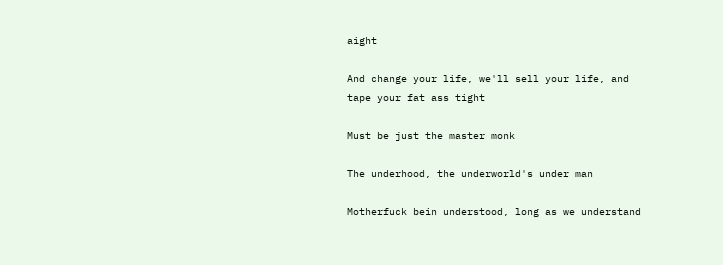aight

And change your life, we'll sell your life, and tape your fat ass tight

Must be just the master monk

The underhood, the underworld's under man

Motherfuck bein understood, long as we understand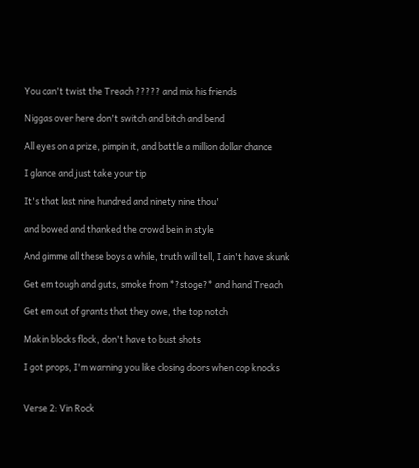You can't twist the Treach ????? and mix his friends

Niggas over here don't switch and bitch and bend

All eyes on a prize, pimpin it, and battle a million dollar chance

I glance and just take your tip

It's that last nine hundred and ninety nine thou'

and bowed and thanked the crowd bein in style

And gimme all these boys a while, truth will tell, I ain't have skunk

Get em tough and guts, smoke from *?stoge?* and hand Treach

Get em out of grants that they owe, the top notch

Makin blocks flock, don't have to bust shots

I got props, I'm warning you like closing doors when cop knocks


Verse 2: Vin Rock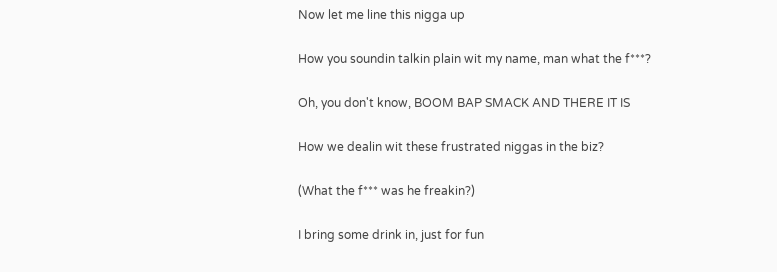Now let me line this nigga up

How you soundin talkin plain wit my name, man what the f***?

Oh, you don't know, BOOM BAP SMACK AND THERE IT IS

How we dealin wit these frustrated niggas in the biz?

(What the f*** was he freakin?)

I bring some drink in, just for fun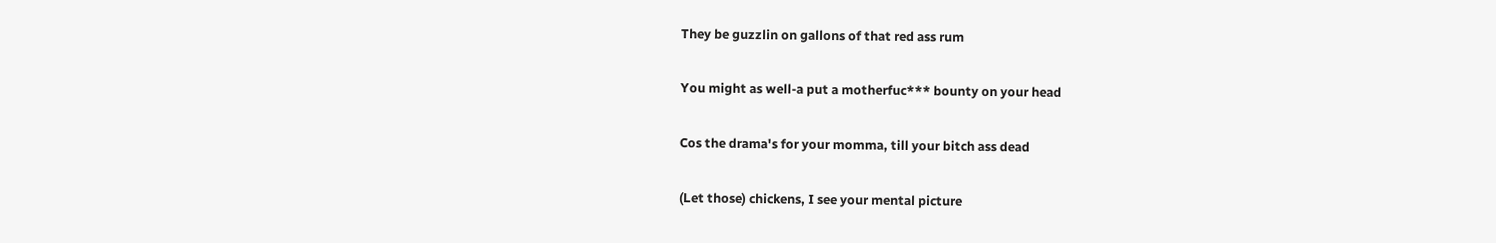They be guzzlin on gallons of that red ass rum

You might as well-a put a motherfuc*** bounty on your head

Cos the drama's for your momma, till your bitch ass dead

(Let those) chickens, I see your mental picture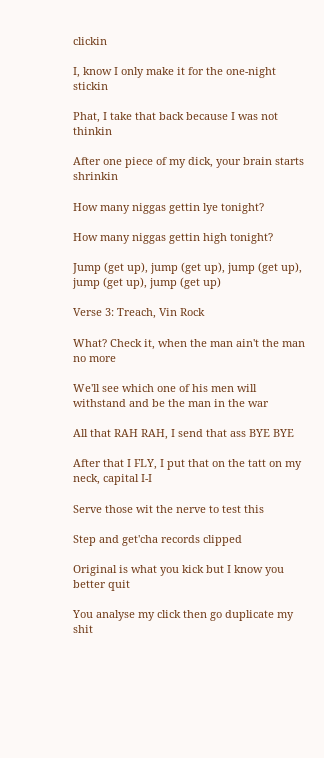clickin

I, know I only make it for the one-night stickin

Phat, I take that back because I was not thinkin

After one piece of my dick, your brain starts shrinkin

How many niggas gettin lye tonight?

How many niggas gettin high tonight?

Jump (get up), jump (get up), jump (get up), jump (get up), jump (get up)

Verse 3: Treach, Vin Rock

What? Check it, when the man ain't the man no more

We'll see which one of his men will withstand and be the man in the war

All that RAH RAH, I send that ass BYE BYE

After that I FLY, I put that on the tatt on my neck, capital I-I

Serve those wit the nerve to test this

Step and get'cha records clipped

Original is what you kick but I know you better quit

You analyse my click then go duplicate my shit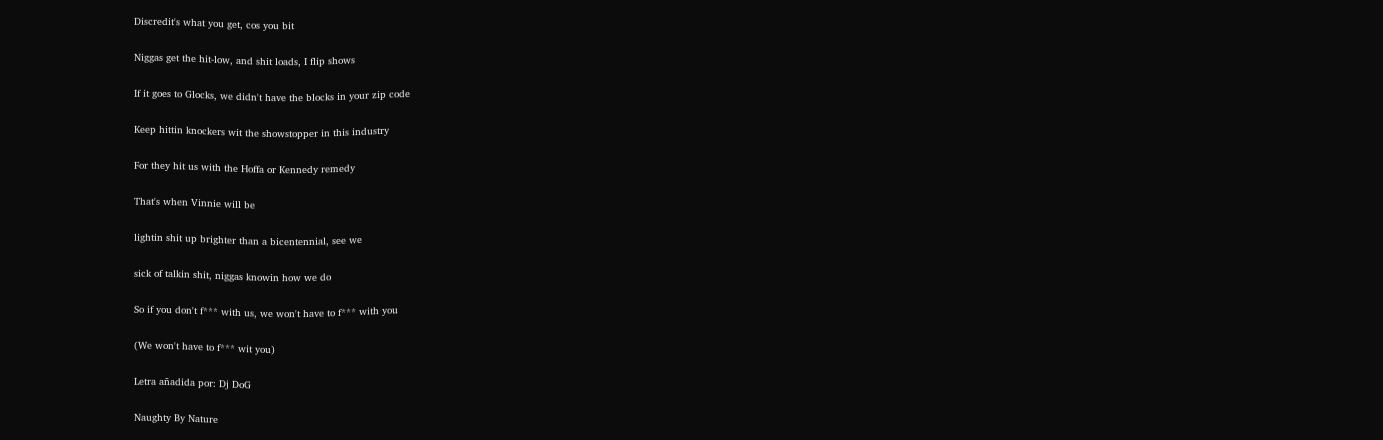Discredit's what you get, cos you bit

Niggas get the hit-low, and shit loads, I flip shows

If it goes to Glocks, we didn't have the blocks in your zip code

Keep hittin knockers wit the showstopper in this industry

For they hit us with the Hoffa or Kennedy remedy

That's when Vinnie will be

lightin shit up brighter than a bicentennial, see we

sick of talkin shit, niggas knowin how we do

So if you don't f*** with us, we won't have to f*** with you

(We won't have to f*** wit you)

Letra añadida por: Dj DoG

Naughty By Nature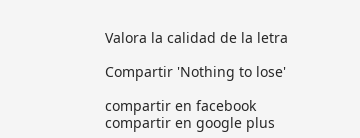Valora la calidad de la letra

Compartir 'Nothing to lose'

compartir en facebook
compartir en google plus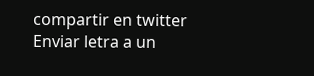compartir en twitter
Enviar letra a un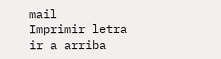mail
Imprimir letra
ir a arriba